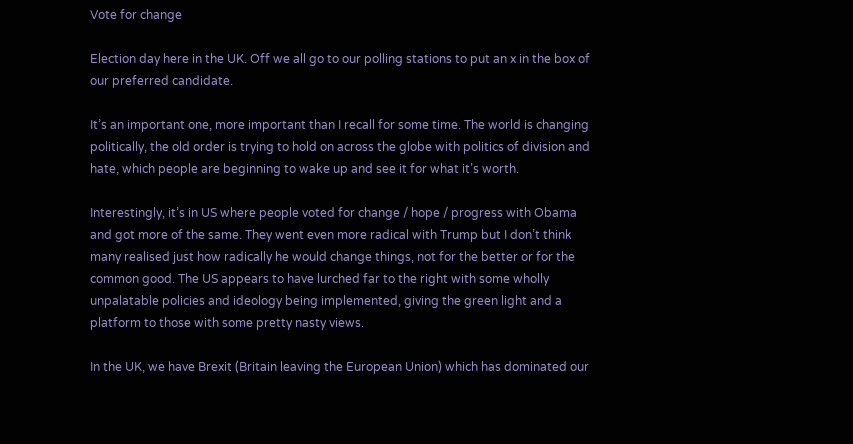Vote for change

Election day here in the UK. Off we all go to our polling stations to put an x in the box of our preferred candidate.

It’s an important one, more important than I recall for some time. The world is changing politically, the old order is trying to hold on across the globe with politics of division and hate, which people are beginning to wake up and see it for what it’s worth.

Interestingly, it’s in US where people voted for change / hope / progress with Obama and got more of the same. They went even more radical with Trump but I don’t think many realised just how radically he would change things, not for the better or for the common good. The US appears to have lurched far to the right with some wholly unpalatable policies and ideology being implemented, giving the green light and a platform to those with some pretty nasty views.

In the UK, we have Brexit (Britain leaving the European Union) which has dominated our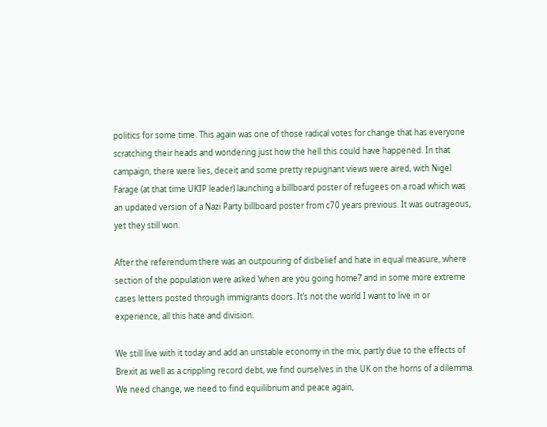politics for some time. This again was one of those radical votes for change that has everyone scratching their heads and wondering just how the hell this could have happened. In that campaign, there were lies, deceit and some pretty repugnant views were aired, with Nigel Farage (at that time UKIP leader) launching a billboard poster of refugees on a road which was an updated version of a Nazi Party billboard poster from c70 years previous. It was outrageous, yet they still won.

After the referendum there was an outpouring of disbelief and hate in equal measure, where section of the population were asked ‘when are you going home?’ and in some more extreme cases letters posted through immigrants doors. It’s not the world I want to live in or experience, all this hate and division.

We still live with it today and add an unstable economy in the mix, partly due to the effects of Brexit as well as a crippling record debt, we find ourselves in the UK on the horns of a dilemma. We need change, we need to find equilibrium and peace again,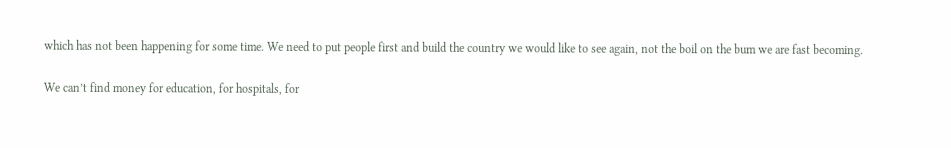which has not been happening for some time. We need to put people first and build the country we would like to see again, not the boil on the bum we are fast becoming.

We can’t find money for education, for hospitals, for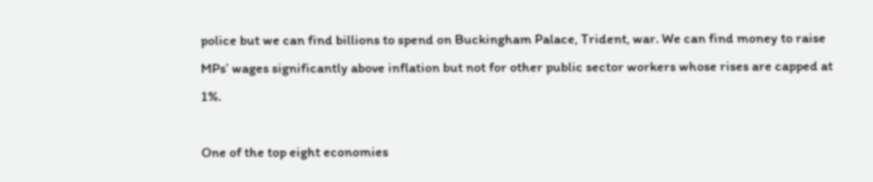police but we can find billions to spend on Buckingham Palace, Trident, war. We can find money to raise MPs’ wages significantly above inflation but not for other public sector workers whose rises are capped at 1%.

One of the top eight economies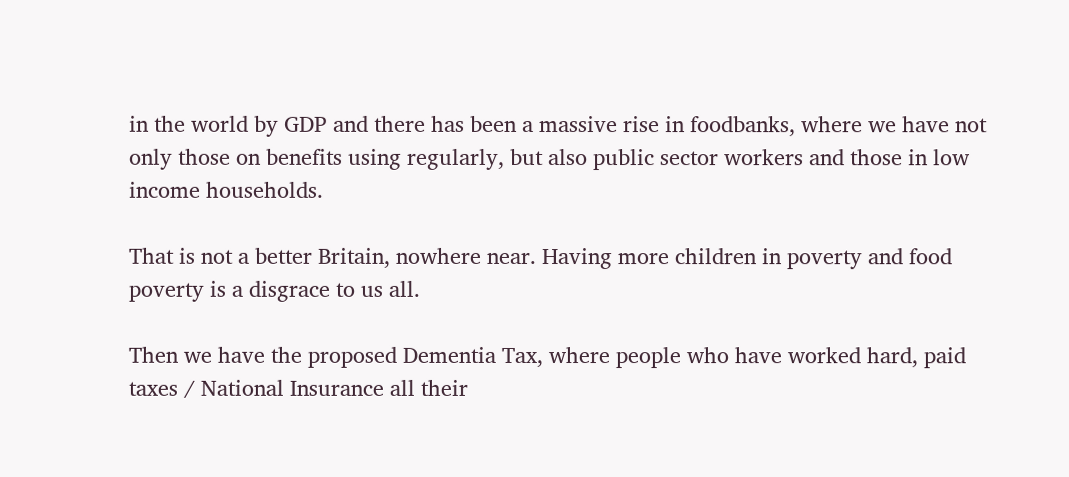in the world by GDP and there has been a massive rise in foodbanks, where we have not only those on benefits using regularly, but also public sector workers and those in low income households.

That is not a better Britain, nowhere near. Having more children in poverty and food poverty is a disgrace to us all.

Then we have the proposed Dementia Tax, where people who have worked hard, paid taxes / National Insurance all their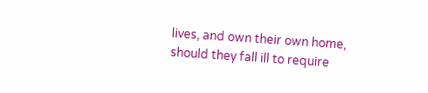lives, and own their own home, should they fall ill to require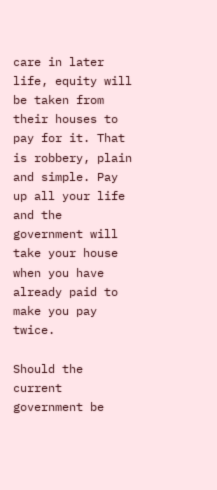care in later life, equity will be taken from their houses to pay for it. That is robbery, plain and simple. Pay up all your life and the government will take your house when you have already paid to make you pay twice.

Should the current government be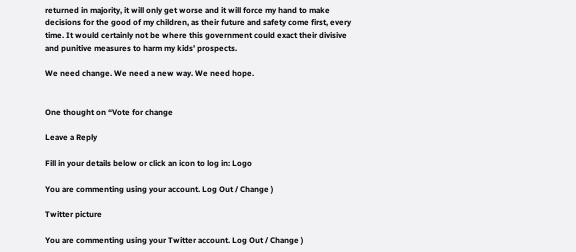returned in majority, it will only get worse and it will force my hand to make decisions for the good of my children, as their future and safety come first, every time. It would certainly not be where this government could exact their divisive and punitive measures to harm my kids’ prospects.

We need change. We need a new way. We need hope.


One thought on “Vote for change

Leave a Reply

Fill in your details below or click an icon to log in: Logo

You are commenting using your account. Log Out / Change )

Twitter picture

You are commenting using your Twitter account. Log Out / Change )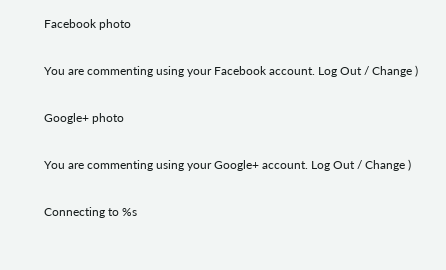Facebook photo

You are commenting using your Facebook account. Log Out / Change )

Google+ photo

You are commenting using your Google+ account. Log Out / Change )

Connecting to %s